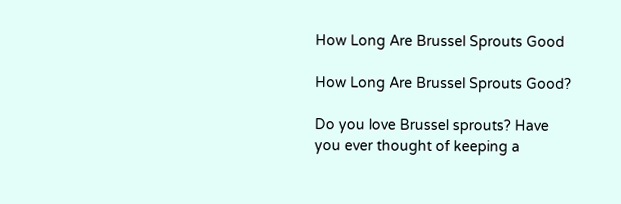How Long Are Brussel Sprouts Good

How Long Are Brussel Sprouts Good?

Do you love Brussel sprouts? Have you ever thought of keeping a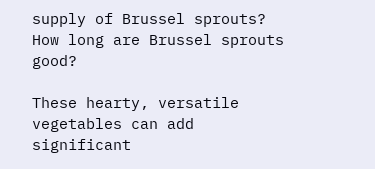supply of Brussel sprouts? How long are Brussel sprouts good?

These hearty, versatile vegetables can add significant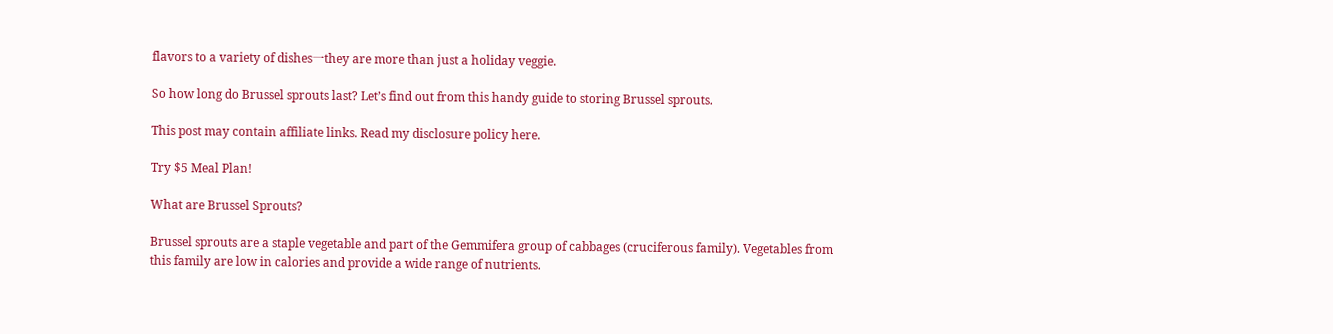flavors to a variety of dishes一they are more than just a holiday veggie.

So how long do Brussel sprouts last? Let’s find out from this handy guide to storing Brussel sprouts.

This post may contain affiliate links. Read my disclosure policy here.

Try $5 Meal Plan!

What are Brussel Sprouts?

Brussel sprouts are a staple vegetable and part of the Gemmifera group of cabbages (cruciferous family). Vegetables from this family are low in calories and provide a wide range of nutrients.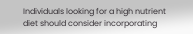Individuals looking for a high nutrient diet should consider incorporating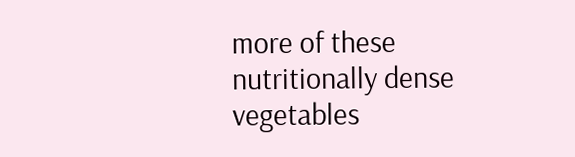more of these nutritionally dense vegetables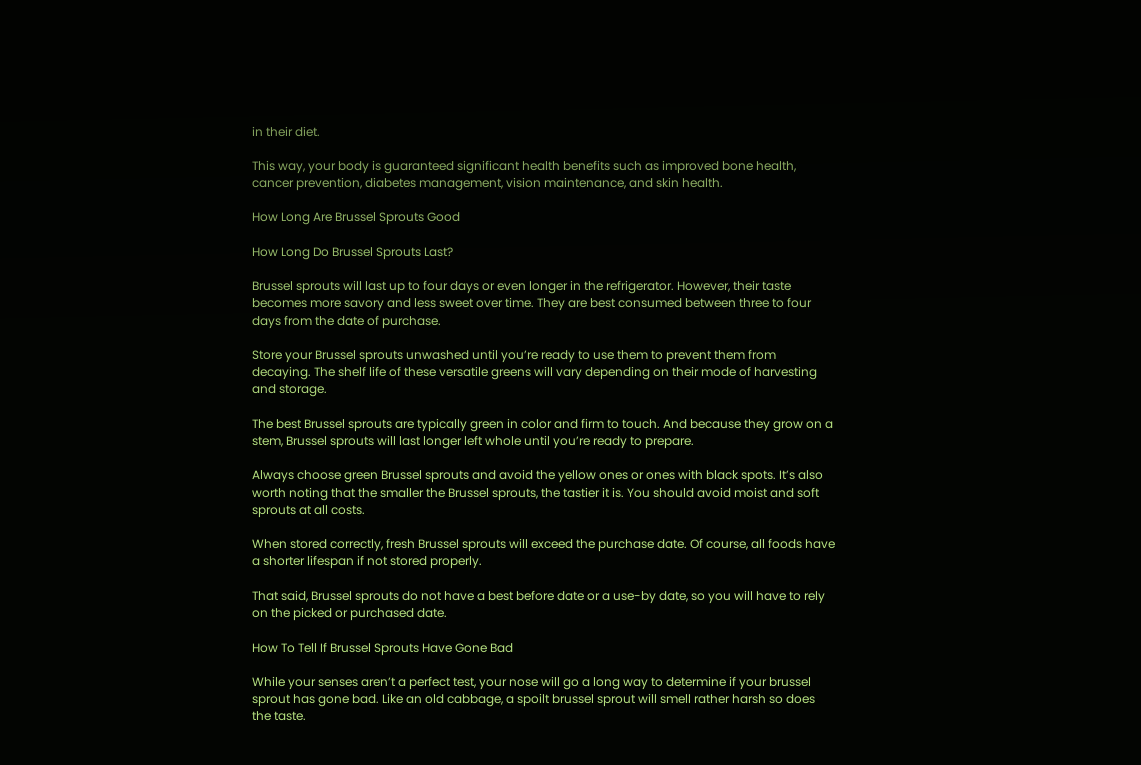in their diet.

This way, your body is guaranteed significant health benefits such as improved bone health, cancer prevention, diabetes management, vision maintenance, and skin health.

How Long Are Brussel Sprouts Good

How Long Do Brussel Sprouts Last?

Brussel sprouts will last up to four days or even longer in the refrigerator. However, their taste becomes more savory and less sweet over time. They are best consumed between three to four days from the date of purchase.

Store your Brussel sprouts unwashed until you’re ready to use them to prevent them from decaying. The shelf life of these versatile greens will vary depending on their mode of harvesting and storage.

The best Brussel sprouts are typically green in color and firm to touch. And because they grow on a stem, Brussel sprouts will last longer left whole until you’re ready to prepare.

Always choose green Brussel sprouts and avoid the yellow ones or ones with black spots. It’s also worth noting that the smaller the Brussel sprouts, the tastier it is. You should avoid moist and soft sprouts at all costs.

When stored correctly, fresh Brussel sprouts will exceed the purchase date. Of course, all foods have a shorter lifespan if not stored properly.

That said, Brussel sprouts do not have a best before date or a use-by date, so you will have to rely on the picked or purchased date.

How To Tell If Brussel Sprouts Have Gone Bad

While your senses aren’t a perfect test, your nose will go a long way to determine if your brussel sprout has gone bad. Like an old cabbage, a spoilt brussel sprout will smell rather harsh so does the taste.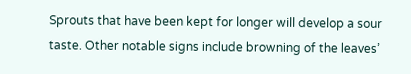Sprouts that have been kept for longer will develop a sour taste. Other notable signs include browning of the leaves’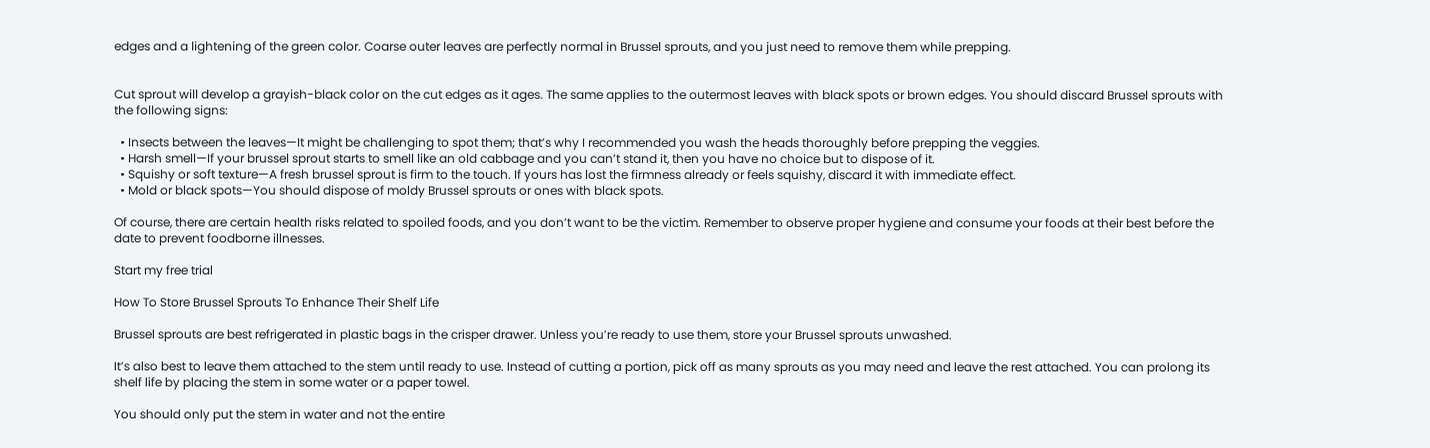edges and a lightening of the green color. Coarse outer leaves are perfectly normal in Brussel sprouts, and you just need to remove them while prepping.


Cut sprout will develop a grayish-black color on the cut edges as it ages. The same applies to the outermost leaves with black spots or brown edges. You should discard Brussel sprouts with the following signs:

  • Insects between the leaves—It might be challenging to spot them; that’s why I recommended you wash the heads thoroughly before prepping the veggies.
  • Harsh smell—If your brussel sprout starts to smell like an old cabbage and you can’t stand it, then you have no choice but to dispose of it.
  • Squishy or soft texture—A fresh brussel sprout is firm to the touch. If yours has lost the firmness already or feels squishy, discard it with immediate effect.
  • Mold or black spots—You should dispose of moldy Brussel sprouts or ones with black spots.

Of course, there are certain health risks related to spoiled foods, and you don’t want to be the victim. Remember to observe proper hygiene and consume your foods at their best before the date to prevent foodborne illnesses.

Start my free trial

How To Store Brussel Sprouts To Enhance Their Shelf Life

Brussel sprouts are best refrigerated in plastic bags in the crisper drawer. Unless you’re ready to use them, store your Brussel sprouts unwashed.

It’s also best to leave them attached to the stem until ready to use. Instead of cutting a portion, pick off as many sprouts as you may need and leave the rest attached. You can prolong its shelf life by placing the stem in some water or a paper towel.

You should only put the stem in water and not the entire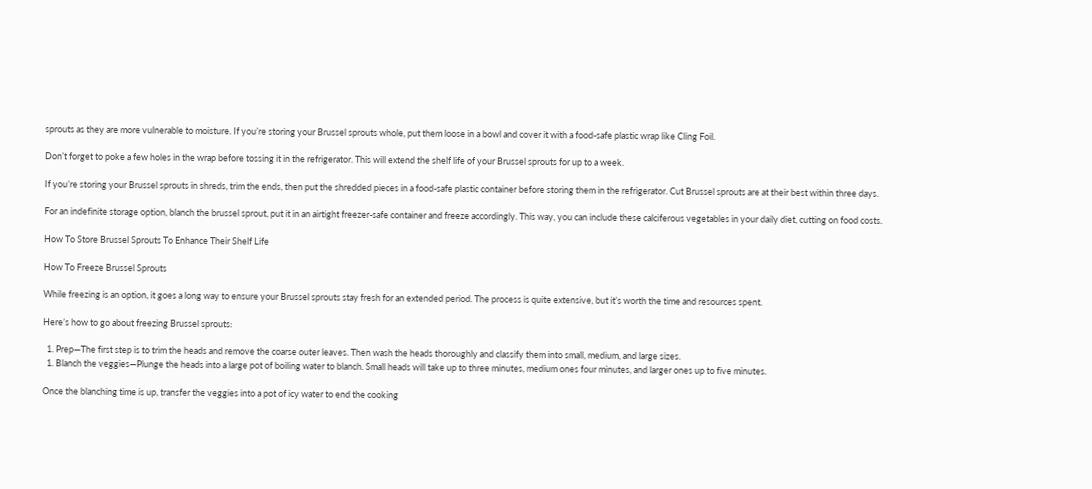sprouts as they are more vulnerable to moisture. If you’re storing your Brussel sprouts whole, put them loose in a bowl and cover it with a food-safe plastic wrap like Cling Foil.

Don’t forget to poke a few holes in the wrap before tossing it in the refrigerator. This will extend the shelf life of your Brussel sprouts for up to a week.

If you’re storing your Brussel sprouts in shreds, trim the ends, then put the shredded pieces in a food-safe plastic container before storing them in the refrigerator. Cut Brussel sprouts are at their best within three days.

For an indefinite storage option, blanch the brussel sprout, put it in an airtight freezer-safe container and freeze accordingly. This way, you can include these calciferous vegetables in your daily diet, cutting on food costs.

How To Store Brussel Sprouts To Enhance Their Shelf Life

How To Freeze Brussel Sprouts

While freezing is an option, it goes a long way to ensure your Brussel sprouts stay fresh for an extended period. The process is quite extensive, but it’s worth the time and resources spent.

Here’s how to go about freezing Brussel sprouts:

  1. Prep—The first step is to trim the heads and remove the coarse outer leaves. Then wash the heads thoroughly and classify them into small, medium, and large sizes.
  1. Blanch the veggies—Plunge the heads into a large pot of boiling water to blanch. Small heads will take up to three minutes, medium ones four minutes, and larger ones up to five minutes.

Once the blanching time is up, transfer the veggies into a pot of icy water to end the cooking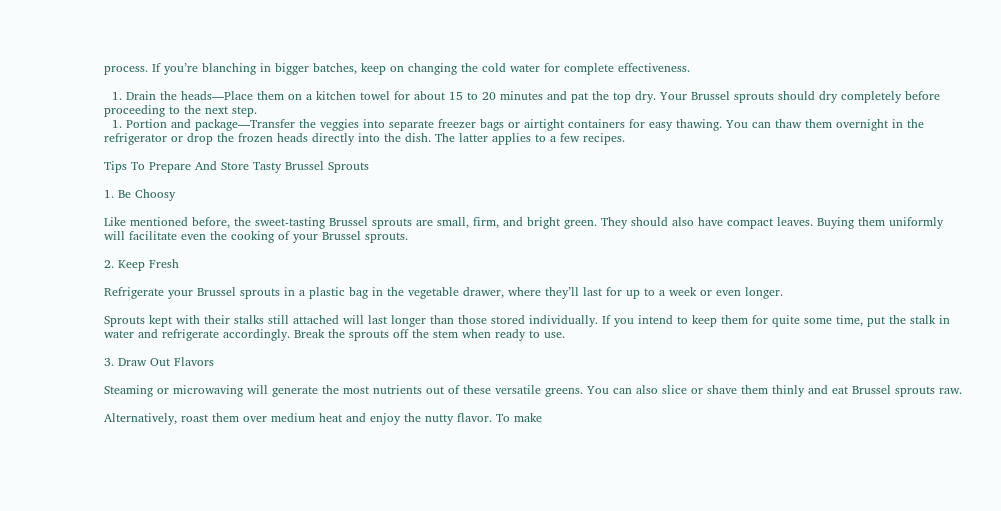process. If you’re blanching in bigger batches, keep on changing the cold water for complete effectiveness.

  1. Drain the heads—Place them on a kitchen towel for about 15 to 20 minutes and pat the top dry. Your Brussel sprouts should dry completely before proceeding to the next step.
  1. Portion and package—Transfer the veggies into separate freezer bags or airtight containers for easy thawing. You can thaw them overnight in the refrigerator or drop the frozen heads directly into the dish. The latter applies to a few recipes.

Tips To Prepare And Store Tasty Brussel Sprouts

1. Be Choosy

Like mentioned before, the sweet-tasting Brussel sprouts are small, firm, and bright green. They should also have compact leaves. Buying them uniformly will facilitate even the cooking of your Brussel sprouts.

2. Keep Fresh

Refrigerate your Brussel sprouts in a plastic bag in the vegetable drawer, where they’ll last for up to a week or even longer.

Sprouts kept with their stalks still attached will last longer than those stored individually. If you intend to keep them for quite some time, put the stalk in water and refrigerate accordingly. Break the sprouts off the stem when ready to use.

3. Draw Out Flavors

Steaming or microwaving will generate the most nutrients out of these versatile greens. You can also slice or shave them thinly and eat Brussel sprouts raw.

Alternatively, roast them over medium heat and enjoy the nutty flavor. To make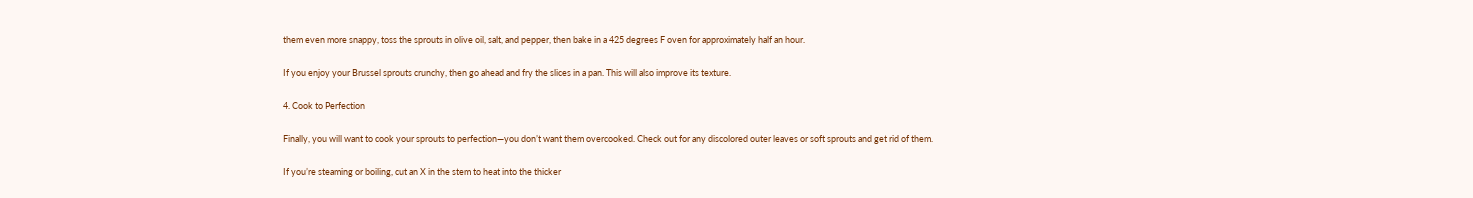them even more snappy, toss the sprouts in olive oil, salt, and pepper, then bake in a 425 degrees F oven for approximately half an hour.

If you enjoy your Brussel sprouts crunchy, then go ahead and fry the slices in a pan. This will also improve its texture.

4. Cook to Perfection

Finally, you will want to cook your sprouts to perfection—you don’t want them overcooked. Check out for any discolored outer leaves or soft sprouts and get rid of them.

If you’re steaming or boiling, cut an X in the stem to heat into the thicker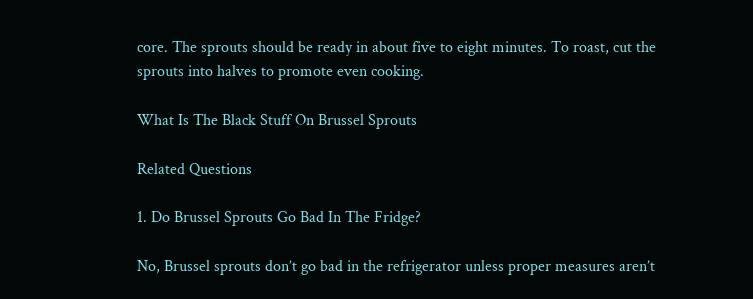core. The sprouts should be ready in about five to eight minutes. To roast, cut the sprouts into halves to promote even cooking.

What Is The Black Stuff On Brussel Sprouts

Related Questions

1. Do Brussel Sprouts Go Bad In The Fridge?

No, Brussel sprouts don’t go bad in the refrigerator unless proper measures aren’t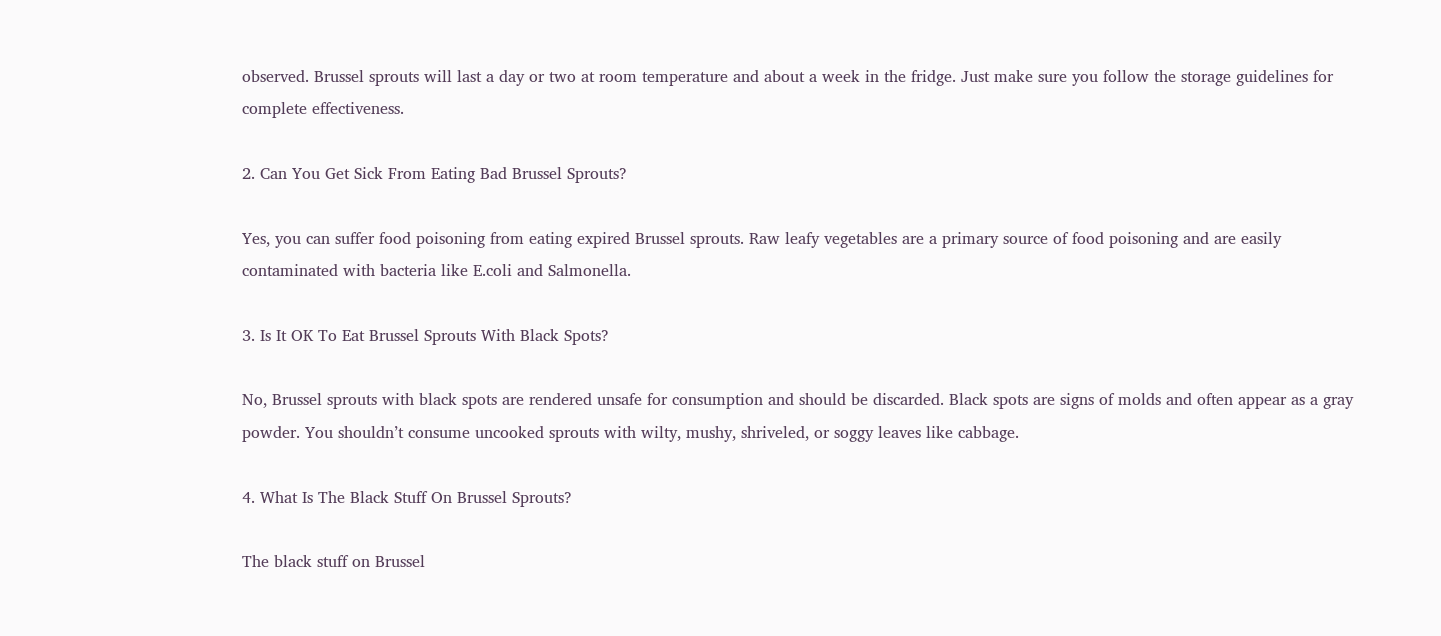observed. Brussel sprouts will last a day or two at room temperature and about a week in the fridge. Just make sure you follow the storage guidelines for complete effectiveness.

2. Can You Get Sick From Eating Bad Brussel Sprouts?

Yes, you can suffer food poisoning from eating expired Brussel sprouts. Raw leafy vegetables are a primary source of food poisoning and are easily contaminated with bacteria like E.coli and Salmonella.

3. Is It OK To Eat Brussel Sprouts With Black Spots?

No, Brussel sprouts with black spots are rendered unsafe for consumption and should be discarded. Black spots are signs of molds and often appear as a gray powder. You shouldn’t consume uncooked sprouts with wilty, mushy, shriveled, or soggy leaves like cabbage.

4. What Is The Black Stuff On Brussel Sprouts?

The black stuff on Brussel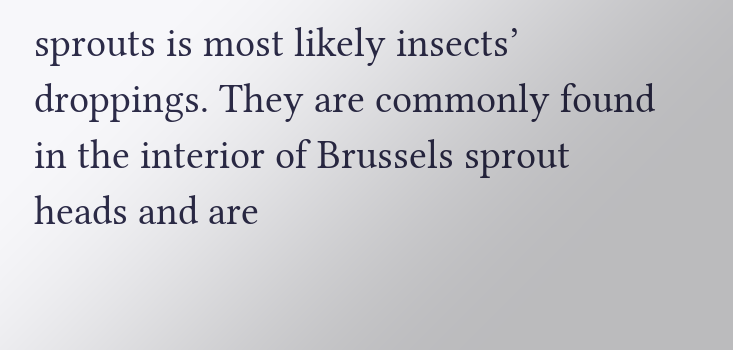sprouts is most likely insects’ droppings. They are commonly found in the interior of Brussels sprout heads and are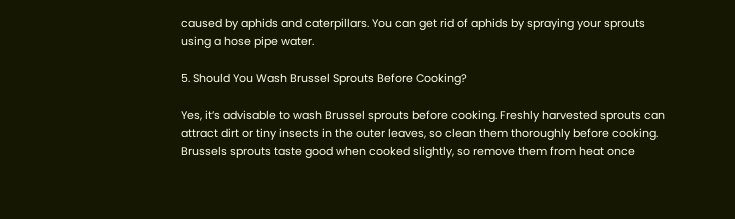caused by aphids and caterpillars. You can get rid of aphids by spraying your sprouts using a hose pipe water.

5. Should You Wash Brussel Sprouts Before Cooking?

Yes, it’s advisable to wash Brussel sprouts before cooking. Freshly harvested sprouts can attract dirt or tiny insects in the outer leaves, so clean them thoroughly before cooking. Brussels sprouts taste good when cooked slightly, so remove them from heat once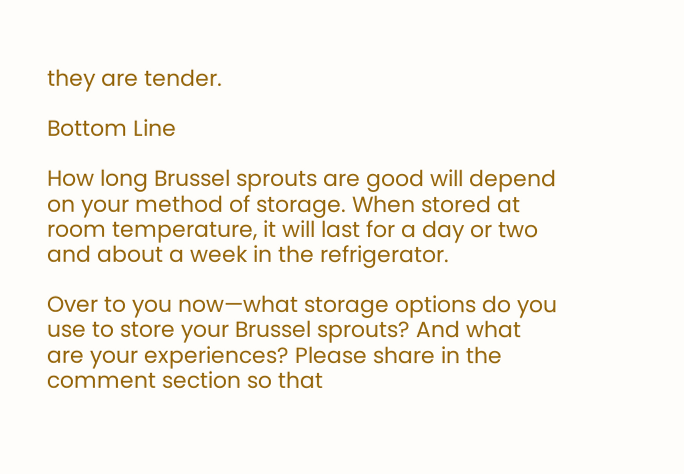they are tender.

Bottom Line

How long Brussel sprouts are good will depend on your method of storage. When stored at room temperature, it will last for a day or two and about a week in the refrigerator.

Over to you now—what storage options do you use to store your Brussel sprouts? And what are your experiences? Please share in the comment section so that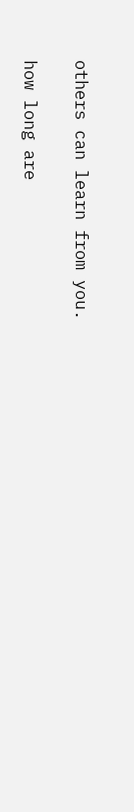others can learn from you.

how long are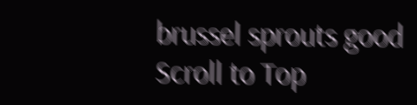brussel sprouts good
Scroll to Top